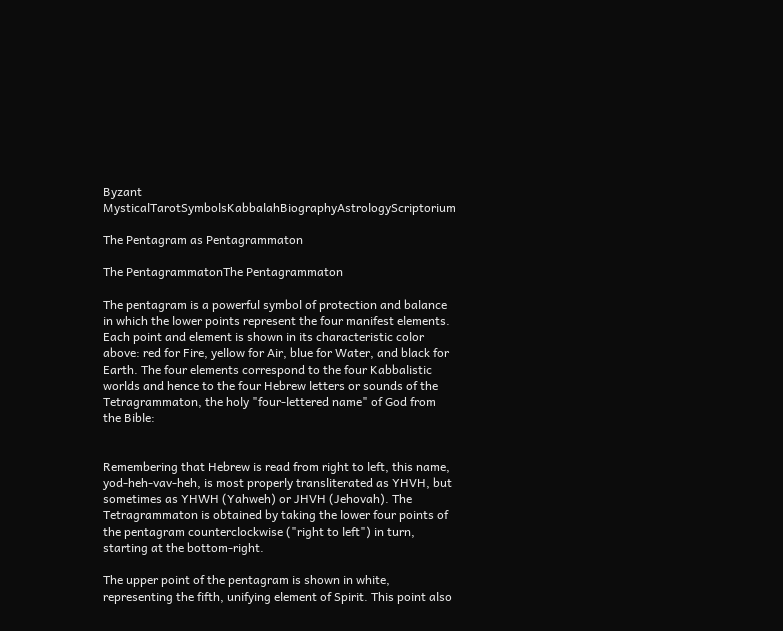Byzant MysticalTarotSymbolsKabbalahBiographyAstrologyScriptorium

The Pentagram as Pentagrammaton

The PentagrammatonThe Pentagrammaton

The pentagram is a powerful symbol of protection and balance in which the lower points represent the four manifest elements. Each point and element is shown in its characteristic color above: red for Fire, yellow for Air, blue for Water, and black for Earth. The four elements correspond to the four Kabbalistic worlds and hence to the four Hebrew letters or sounds of the Tetragrammaton, the holy "four-lettered name" of God from the Bible:


Remembering that Hebrew is read from right to left, this name, yod-heh-vav-heh, is most properly transliterated as YHVH, but sometimes as YHWH (Yahweh) or JHVH (Jehovah). The Tetragrammaton is obtained by taking the lower four points of the pentagram counterclockwise ("right to left") in turn, starting at the bottom-right.

The upper point of the pentagram is shown in white, representing the fifth, unifying element of Spirit. This point also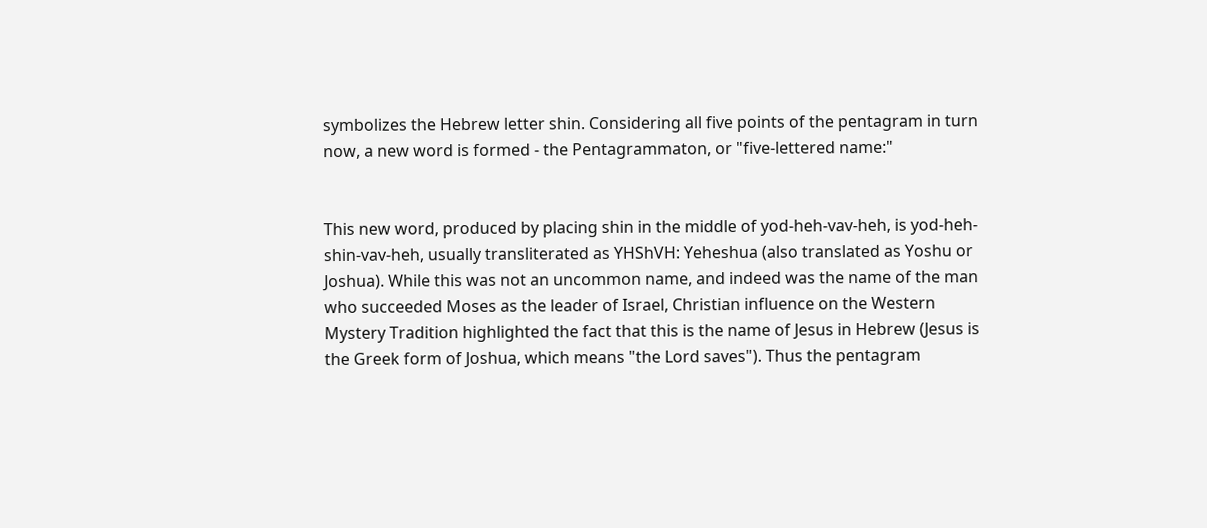symbolizes the Hebrew letter shin. Considering all five points of the pentagram in turn now, a new word is formed - the Pentagrammaton, or "five-lettered name:"


This new word, produced by placing shin in the middle of yod-heh-vav-heh, is yod-heh-shin-vav-heh, usually transliterated as YHShVH: Yeheshua (also translated as Yoshu or Joshua). While this was not an uncommon name, and indeed was the name of the man who succeeded Moses as the leader of Israel, Christian influence on the Western Mystery Tradition highlighted the fact that this is the name of Jesus in Hebrew (Jesus is the Greek form of Joshua, which means "the Lord saves"). Thus the pentagram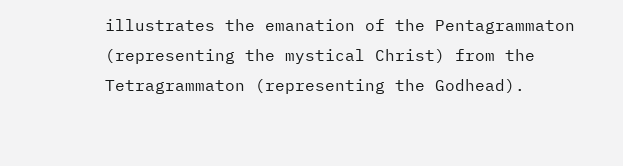illustrates the emanation of the Pentagrammaton (representing the mystical Christ) from the Tetragrammaton (representing the Godhead).